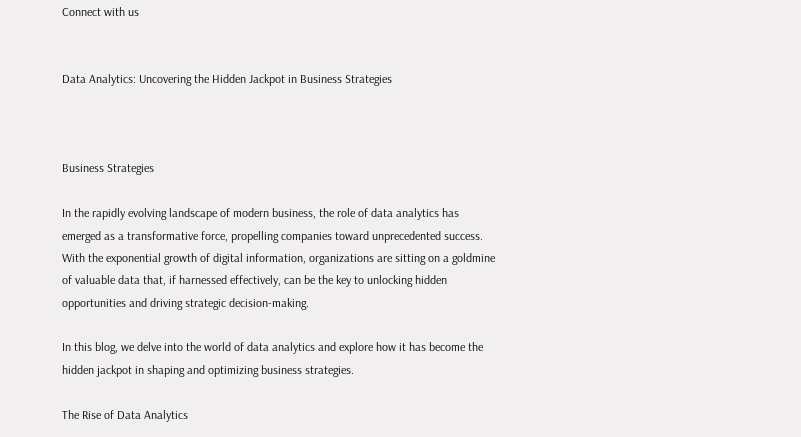Connect with us


Data Analytics: Uncovering the Hidden Jackpot in Business Strategies



Business Strategies

In the rapidly evolving landscape of modern business, the role of data analytics has emerged as a transformative force, propelling companies toward unprecedented success. With the exponential growth of digital information, organizations are sitting on a goldmine of valuable data that, if harnessed effectively, can be the key to unlocking hidden opportunities and driving strategic decision-making.

In this blog, we delve into the world of data analytics and explore how it has become the hidden jackpot in shaping and optimizing business strategies.

The Rise of Data Analytics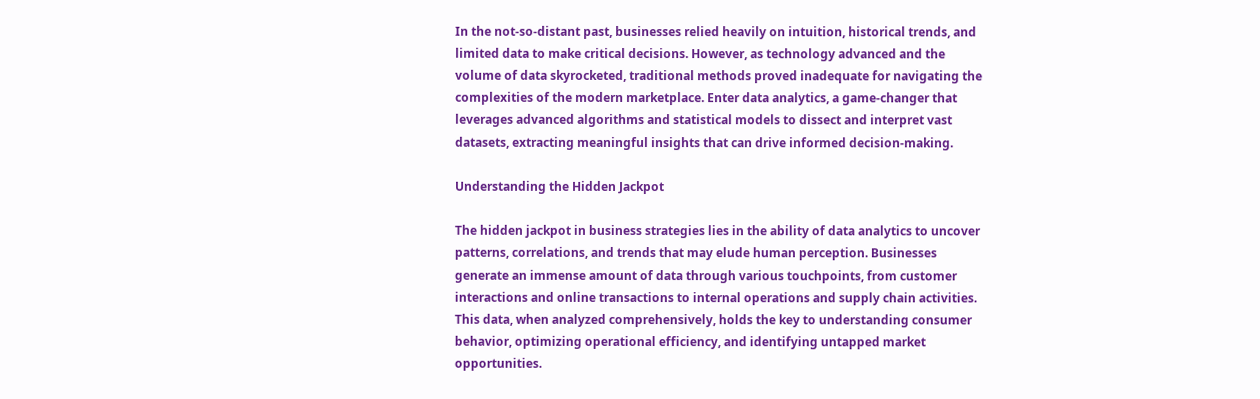In the not-so-distant past, businesses relied heavily on intuition, historical trends, and limited data to make critical decisions. However, as technology advanced and the volume of data skyrocketed, traditional methods proved inadequate for navigating the complexities of the modern marketplace. Enter data analytics, a game-changer that leverages advanced algorithms and statistical models to dissect and interpret vast datasets, extracting meaningful insights that can drive informed decision-making.

Understanding the Hidden Jackpot

The hidden jackpot in business strategies lies in the ability of data analytics to uncover patterns, correlations, and trends that may elude human perception. Businesses generate an immense amount of data through various touchpoints, from customer interactions and online transactions to internal operations and supply chain activities. This data, when analyzed comprehensively, holds the key to understanding consumer behavior, optimizing operational efficiency, and identifying untapped market opportunities.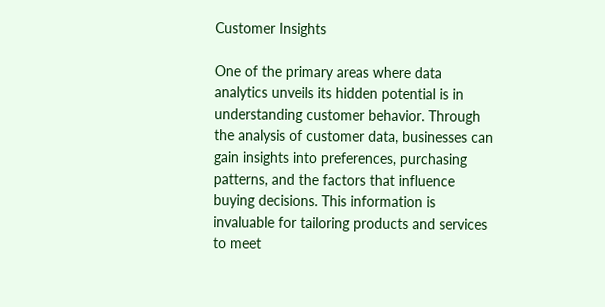Customer Insights

One of the primary areas where data analytics unveils its hidden potential is in understanding customer behavior. Through the analysis of customer data, businesses can gain insights into preferences, purchasing patterns, and the factors that influence buying decisions. This information is invaluable for tailoring products and services to meet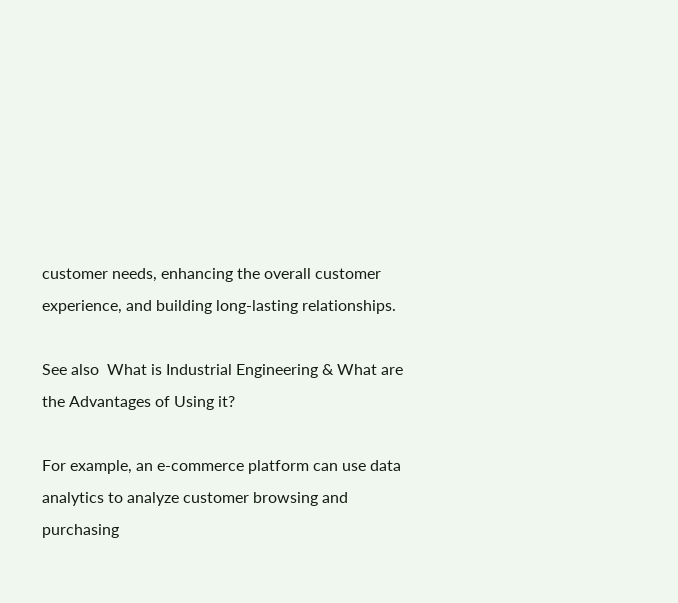customer needs, enhancing the overall customer experience, and building long-lasting relationships.

See also  What is Industrial Engineering & What are the Advantages of Using it?

For example, an e-commerce platform can use data analytics to analyze customer browsing and purchasing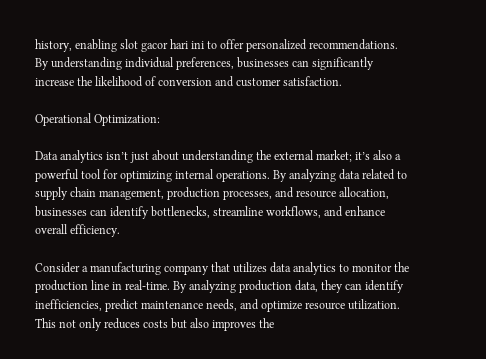history, enabling slot gacor hari ini to offer personalized recommendations. By understanding individual preferences, businesses can significantly increase the likelihood of conversion and customer satisfaction.

Operational Optimization:

Data analytics isn’t just about understanding the external market; it’s also a powerful tool for optimizing internal operations. By analyzing data related to supply chain management, production processes, and resource allocation, businesses can identify bottlenecks, streamline workflows, and enhance overall efficiency.

Consider a manufacturing company that utilizes data analytics to monitor the production line in real-time. By analyzing production data, they can identify inefficiencies, predict maintenance needs, and optimize resource utilization. This not only reduces costs but also improves the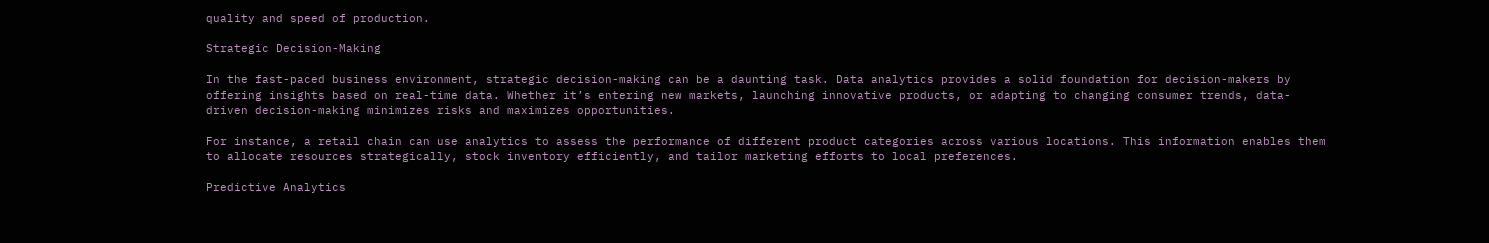quality and speed of production.

Strategic Decision-Making

In the fast-paced business environment, strategic decision-making can be a daunting task. Data analytics provides a solid foundation for decision-makers by offering insights based on real-time data. Whether it’s entering new markets, launching innovative products, or adapting to changing consumer trends, data-driven decision-making minimizes risks and maximizes opportunities.

For instance, a retail chain can use analytics to assess the performance of different product categories across various locations. This information enables them to allocate resources strategically, stock inventory efficiently, and tailor marketing efforts to local preferences.

Predictive Analytics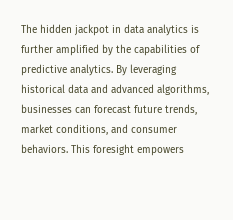The hidden jackpot in data analytics is further amplified by the capabilities of predictive analytics. By leveraging historical data and advanced algorithms, businesses can forecast future trends, market conditions, and consumer behaviors. This foresight empowers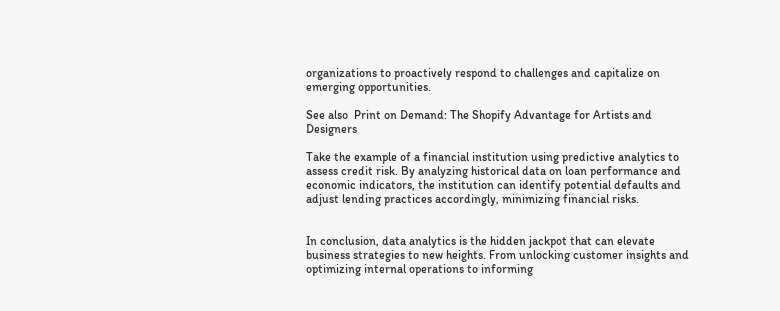organizations to proactively respond to challenges and capitalize on emerging opportunities.

See also  Print on Demand: The Shopify Advantage for Artists and Designers

Take the example of a financial institution using predictive analytics to assess credit risk. By analyzing historical data on loan performance and economic indicators, the institution can identify potential defaults and adjust lending practices accordingly, minimizing financial risks.


In conclusion, data analytics is the hidden jackpot that can elevate business strategies to new heights. From unlocking customer insights and optimizing internal operations to informing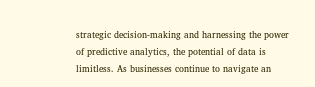strategic decision-making and harnessing the power of predictive analytics, the potential of data is limitless. As businesses continue to navigate an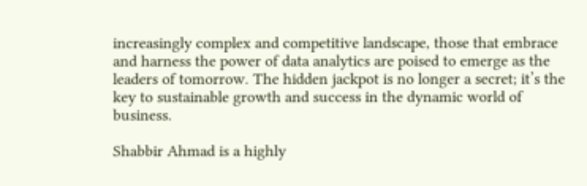increasingly complex and competitive landscape, those that embrace and harness the power of data analytics are poised to emerge as the leaders of tomorrow. The hidden jackpot is no longer a secret; it’s the key to sustainable growth and success in the dynamic world of business.

Shabbir Ahmad is a highly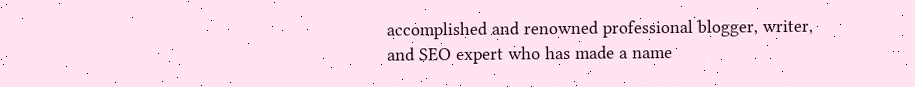accomplished and renowned professional blogger, writer, and SEO expert who has made a name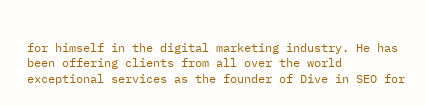for himself in the digital marketing industry. He has been offering clients from all over the world exceptional services as the founder of Dive in SEO for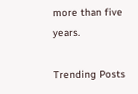more than five years.

Trending Posts